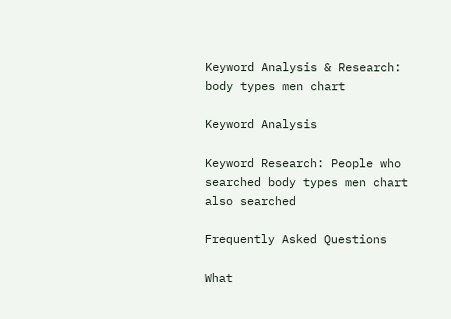Keyword Analysis & Research: body types men chart

Keyword Analysis

Keyword Research: People who searched body types men chart also searched

Frequently Asked Questions

What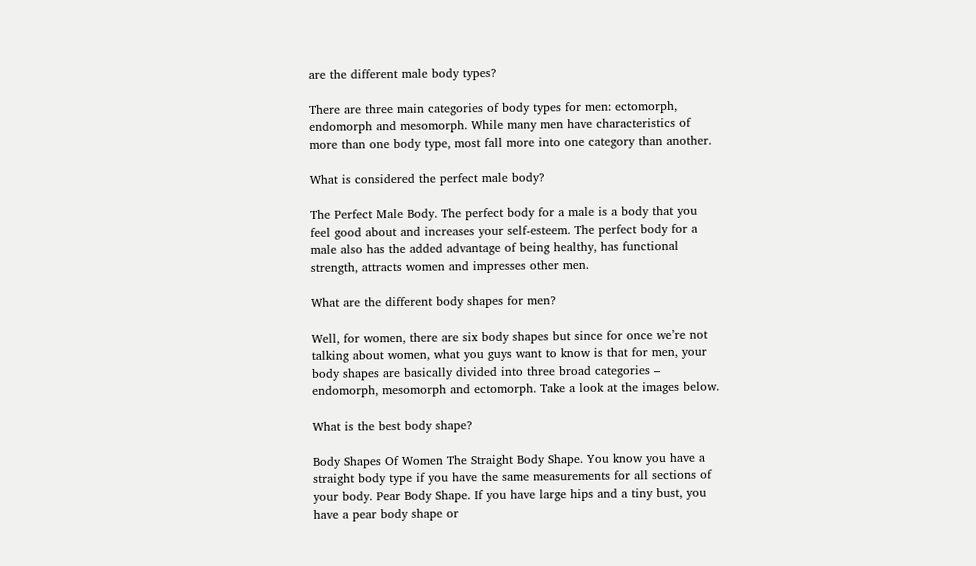are the different male body types?

There are three main categories of body types for men: ectomorph, endomorph and mesomorph. While many men have characteristics of more than one body type, most fall more into one category than another.

What is considered the perfect male body?

The Perfect Male Body. The perfect body for a male is a body that you feel good about and increases your self-esteem. The perfect body for a male also has the added advantage of being healthy, has functional strength, attracts women and impresses other men.

What are the different body shapes for men?

Well, for women, there are six body shapes but since for once we’re not talking about women, what you guys want to know is that for men, your body shapes are basically divided into three broad categories – endomorph, mesomorph and ectomorph. Take a look at the images below.

What is the best body shape?

Body Shapes Of Women The Straight Body Shape. You know you have a straight body type if you have the same measurements for all sections of your body. Pear Body Shape. If you have large hips and a tiny bust, you have a pear body shape or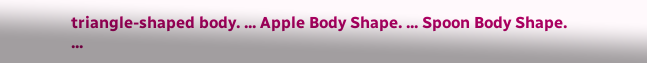triangle-shaped body. ... Apple Body Shape. ... Spoon Body Shape. ...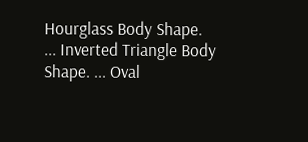Hourglass Body Shape. ... Inverted Triangle Body Shape. ... Oval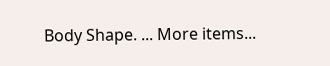Body Shape. ... More items...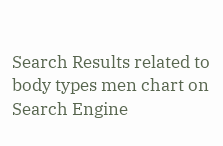Search Results related to body types men chart on Search Engine